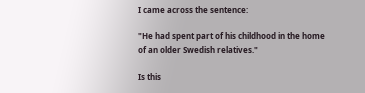I came across the sentence:

"He had spent part of his childhood in the home of an older Swedish relatives."

Is this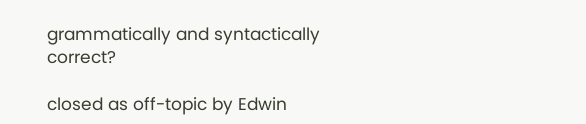grammatically and syntactically correct?

closed as off-topic by Edwin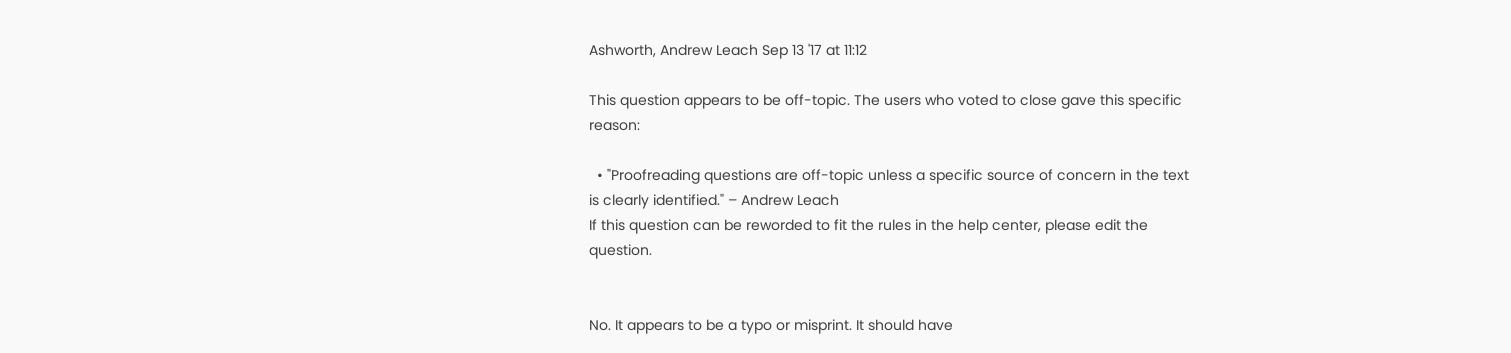Ashworth, Andrew Leach Sep 13 '17 at 11:12

This question appears to be off-topic. The users who voted to close gave this specific reason:

  • "Proofreading questions are off-topic unless a specific source of concern in the text is clearly identified." – Andrew Leach
If this question can be reworded to fit the rules in the help center, please edit the question.


No. It appears to be a typo or misprint. It should have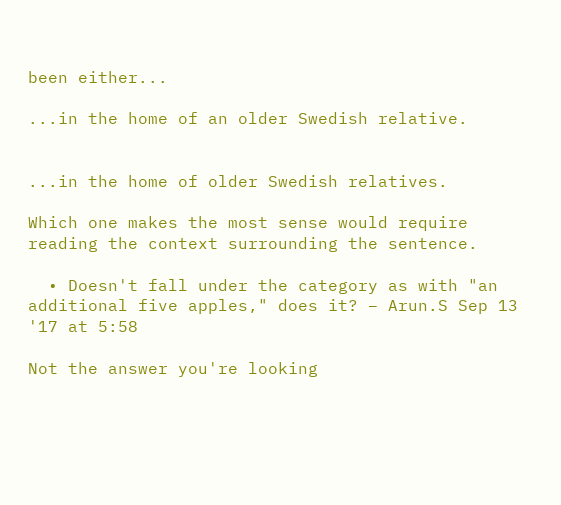been either...

...in the home of an older Swedish relative.


...in the home of older Swedish relatives.

Which one makes the most sense would require reading the context surrounding the sentence.

  • Doesn't fall under the category as with "an additional five apples," does it? – Arun.S Sep 13 '17 at 5:58

Not the answer you're looking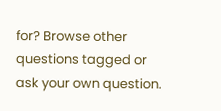for? Browse other questions tagged or ask your own question.